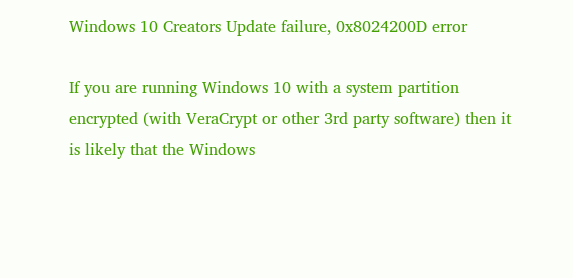Windows 10 Creators Update failure, 0x8024200D error

If you are running Windows 10 with a system partition encrypted (with VeraCrypt or other 3rd party software) then it is likely that the Windows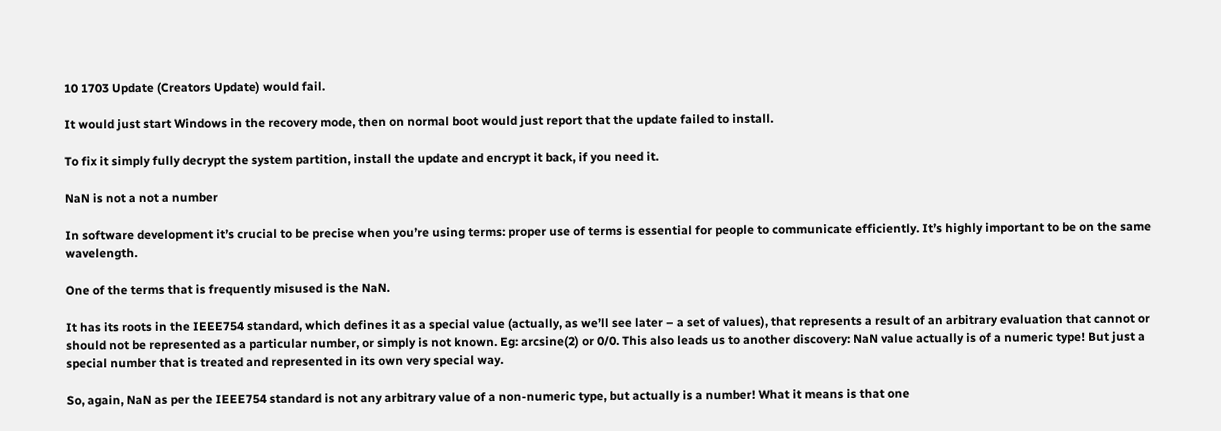10 1703 Update (Creators Update) would fail.

It would just start Windows in the recovery mode, then on normal boot would just report that the update failed to install.

To fix it simply fully decrypt the system partition, install the update and encrypt it back, if you need it.

NaN is not a not a number

In software development it’s crucial to be precise when you’re using terms: proper use of terms is essential for people to communicate efficiently. It’s highly important to be on the same wavelength.

One of the terms that is frequently misused is the NaN.

It has its roots in the IEEE754 standard, which defines it as a special value (actually, as we’ll see later – a set of values), that represents a result of an arbitrary evaluation that cannot or should not be represented as a particular number, or simply is not known. Eg: arcsine(2) or 0/0. This also leads us to another discovery: NaN value actually is of a numeric type! But just a special number that is treated and represented in its own very special way.

So, again, NaN as per the IEEE754 standard is not any arbitrary value of a non-numeric type, but actually is a number! What it means is that one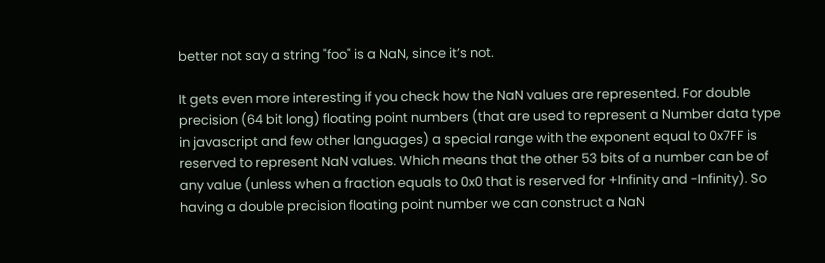better not say a string "foo" is a NaN, since it’s not.

It gets even more interesting if you check how the NaN values are represented. For double precision (64 bit long) floating point numbers (that are used to represent a Number data type in javascript and few other languages) a special range with the exponent equal to 0x7FF is reserved to represent NaN values. Which means that the other 53 bits of a number can be of any value (unless when a fraction equals to 0x0 that is reserved for +Infinity and -Infinity). So having a double precision floating point number we can construct a NaN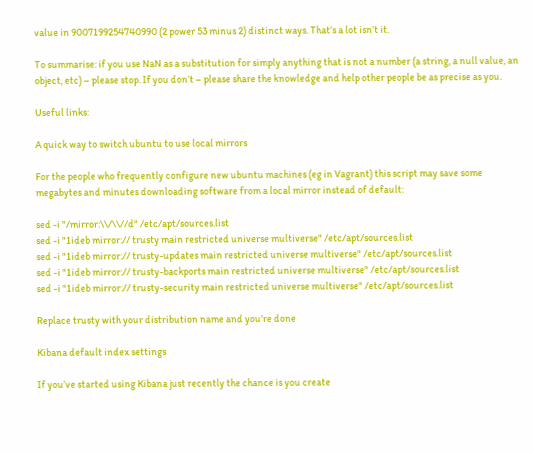value in 9007199254740990 (2 power 53 minus 2) distinct ways. That’s a lot isn’t it.

To summarise: if you use NaN as a substitution for simply anything that is not a number (a string, a null value, an object, etc) – please stop. If you don’t – please share the knowledge and help other people be as precise as you.

Useful links:

A quick way to switch ubuntu to use local mirrors

For the people who frequently configure new ubuntu machines (eg in Vagrant) this script may save some megabytes and minutes downloading software from a local mirror instead of default:

sed -i "/mirror:\\/\\//d" /etc/apt/sources.list
sed -i "1ideb mirror:// trusty main restricted universe multiverse" /etc/apt/sources.list
sed -i "1ideb mirror:// trusty-updates main restricted universe multiverse" /etc/apt/sources.list
sed -i "1ideb mirror:// trusty-backports main restricted universe multiverse" /etc/apt/sources.list
sed -i "1ideb mirror:// trusty-security main restricted universe multiverse" /etc/apt/sources.list

Replace trusty with your distribution name and you’re done

Kibana default index settings

If you’ve started using Kibana just recently the chance is you create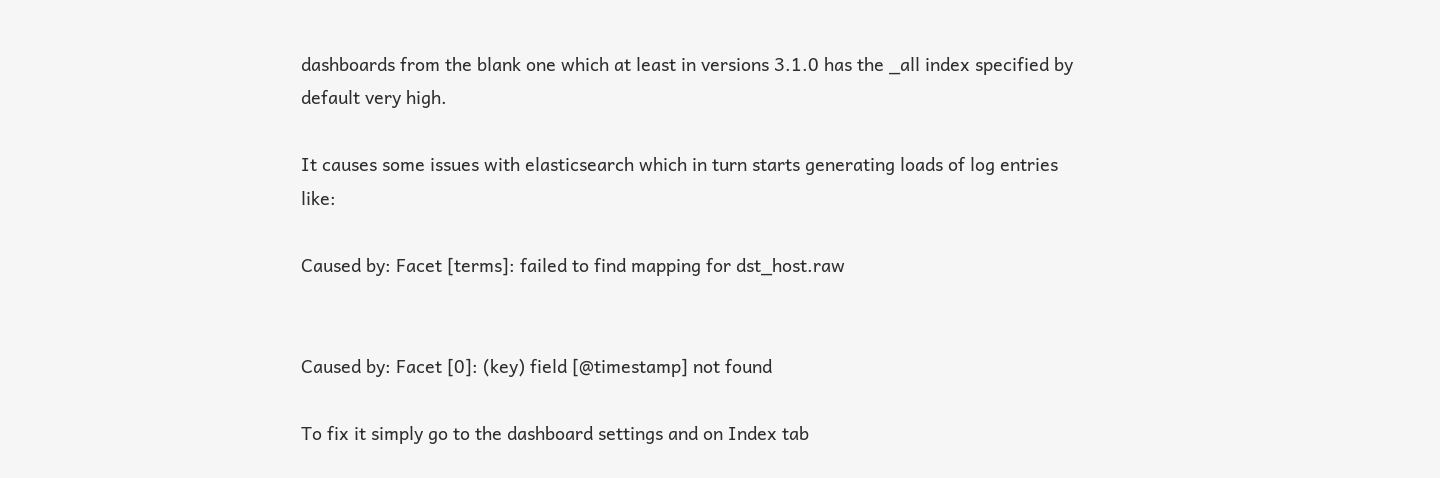dashboards from the blank one which at least in versions 3.1.0 has the _all index specified by default very high.

It causes some issues with elasticsearch which in turn starts generating loads of log entries like:

Caused by: Facet [terms]: failed to find mapping for dst_host.raw


Caused by: Facet [0]: (key) field [@timestamp] not found

To fix it simply go to the dashboard settings and on Index tab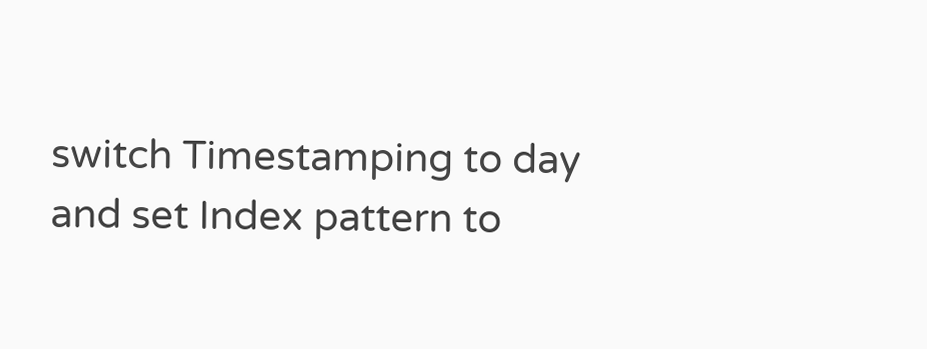switch Timestamping to day and set Index pattern to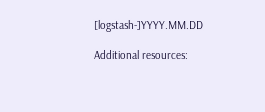[logstash-]YYYY.MM.DD

Additional resources: